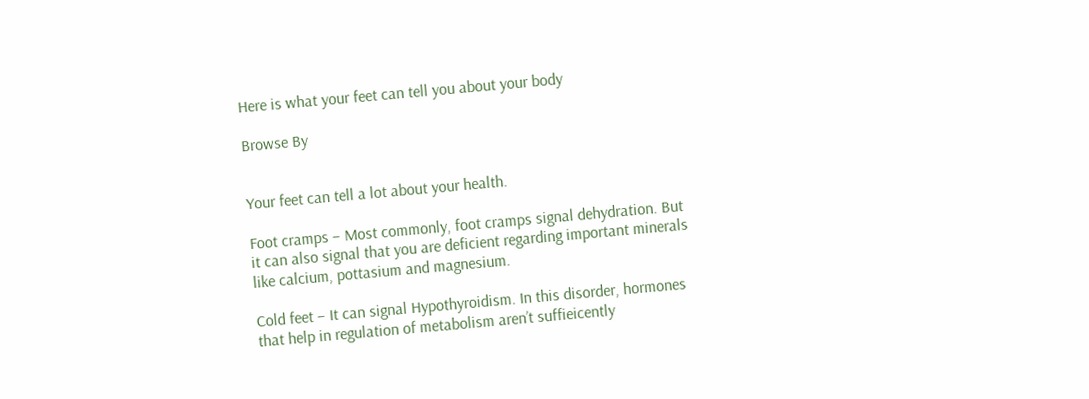Here is what your feet can tell you about your body

Browse By


Your feet can tell a lot about your health.

Foot cramps – Most commonly, foot cramps signal dehydration. But it can also signal that you are deficient regarding important minerals like calcium, pottasium and magnesium.

Cold feet – It can signal Hypothyroidism. In this disorder, hormones that help in regulation of metabolism aren’t suffieicently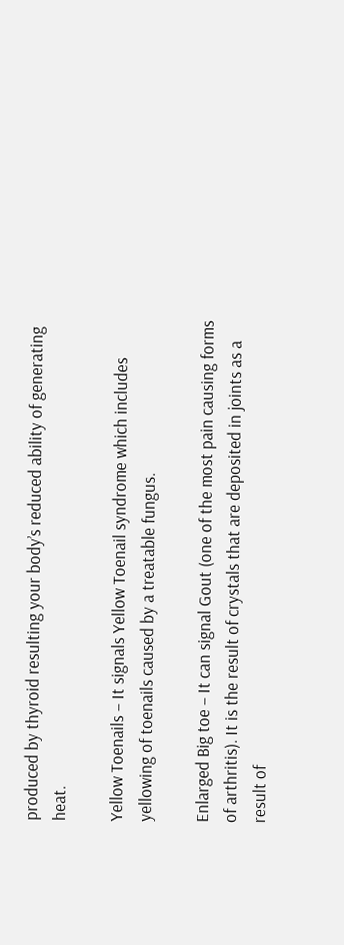produced by thyroid resulting your body’s reduced ability of generating heat.

Yellow Toenails – It signals Yellow Toenail syndrome which includes yellowing of toenails caused by a treatable fungus.

Enlarged Big toe – It can signal Gout (one of the most pain causing forms of arthritis). It is the result of crystals that are deposited in joints as a result of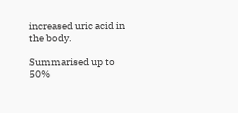increased uric acid in the body.

Summarised up to 50%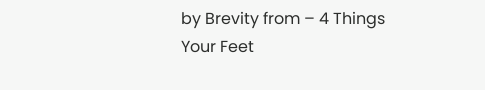by Brevity from – 4 Things Your Feet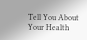Tell You About Your Health